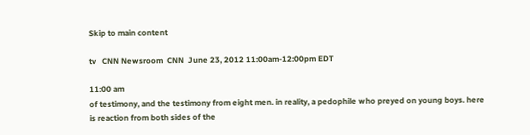Skip to main content

tv   CNN Newsroom  CNN  June 23, 2012 11:00am-12:00pm EDT

11:00 am
of testimony, and the testimony from eight men. in reality, a pedophile who preyed on young boys. here is reaction from both sides of the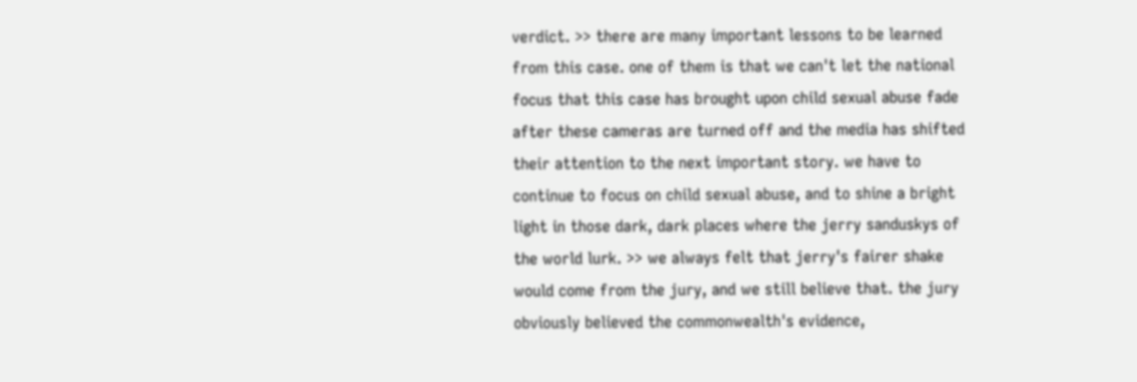verdict. >> there are many important lessons to be learned from this case. one of them is that we can't let the national focus that this case has brought upon child sexual abuse fade after these cameras are turned off and the media has shifted their attention to the next important story. we have to continue to focus on child sexual abuse, and to shine a bright light in those dark, dark places where the jerry sanduskys of the world lurk. >> we always felt that jerry's fairer shake would come from the jury, and we still believe that. the jury obviously believed the commonwealth's evidence,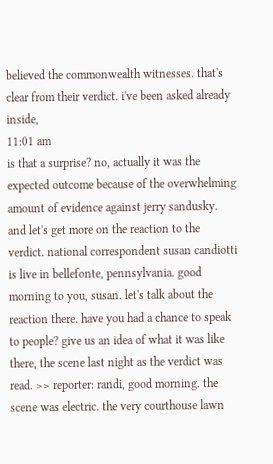believed the commonwealth witnesses. that's clear from their verdict. i've been asked already inside,
11:01 am
is that a surprise? no, actually it was the expected outcome because of the overwhelming amount of evidence against jerry sandusky. and let's get more on the reaction to the verdict. national correspondent susan candiotti is live in bellefonte, pennsylvania. good morning to you, susan. let's talk about the reaction there. have you had a chance to speak to people? give us an idea of what it was like there, the scene last night as the verdict was read. >> reporter: randi, good morning. the scene was electric. the very courthouse lawn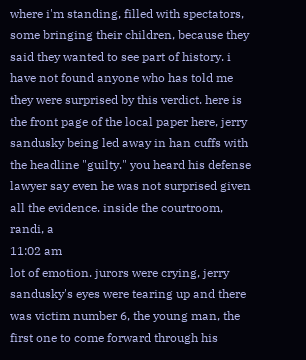where i'm standing, filled with spectators, some bringing their children, because they said they wanted to see part of history. i have not found anyone who has told me they were surprised by this verdict. here is the front page of the local paper here, jerry sandusky being led away in han cuffs with the headline "guilty." you heard his defense lawyer say even he was not surprised given all the evidence. inside the courtroom, randi, a
11:02 am
lot of emotion. jurors were crying, jerry sandusky's eyes were tearing up and there was victim number 6, the young man, the first one to come forward through his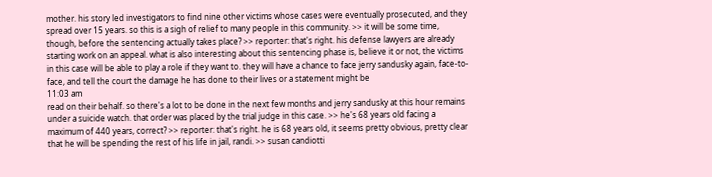mother. his story led investigators to find nine other victims whose cases were eventually prosecuted, and they spread over 15 years. so this is a sigh of relief to many people in this community. >> it will be some time, though, before the sentencing actually takes place? >> reporter: that's right. his defense lawyers are already starting work on an appeal. what is also interesting about this sentencing phase is, believe it or not, the victims in this case will be able to play a role if they want to. they will have a chance to face jerry sandusky again, face-to-face, and tell the court the damage he has done to their lives or a statement might be
11:03 am
read on their behalf. so there's a lot to be done in the next few months and jerry sandusky at this hour remains under a suicide watch. that order was placed by the trial judge in this case. >> he's 68 years old facing a maximum of 440 years, correct? >> reporter: that's right. he is 68 years old, it seems pretty obvious, pretty clear that he will be spending the rest of his life in jail, randi. >> susan candiotti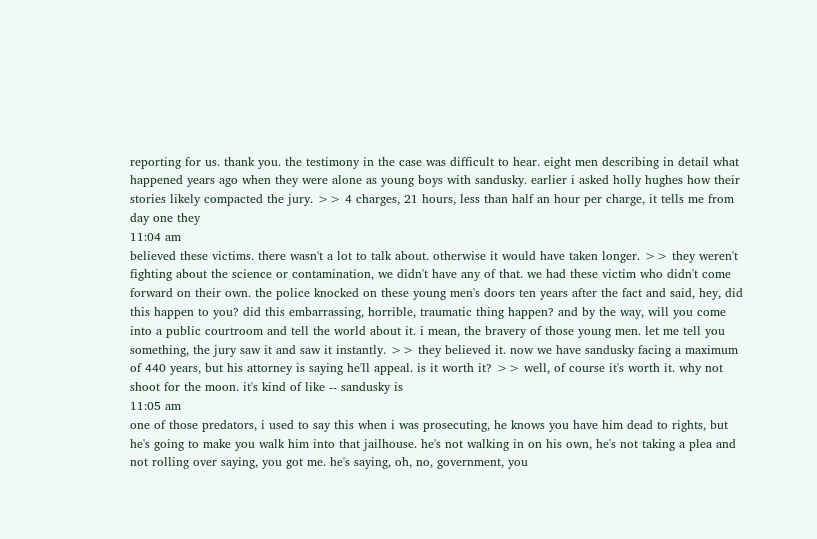reporting for us. thank you. the testimony in the case was difficult to hear. eight men describing in detail what happened years ago when they were alone as young boys with sandusky. earlier i asked holly hughes how their stories likely compacted the jury. >> 4 charges, 21 hours, less than half an hour per charge, it tells me from day one they
11:04 am
believed these victims. there wasn't a lot to talk about. otherwise it would have taken longer. >> they weren't fighting about the science or contamination, we didn't have any of that. we had these victim who didn't come forward on their own. the police knocked on these young men's doors ten years after the fact and said, hey, did this happen to you? did this embarrassing, horrible, traumatic thing happen? and by the way, will you come into a public courtroom and tell the world about it. i mean, the bravery of those young men. let me tell you something, the jury saw it and saw it instantly. >> they believed it. now we have sandusky facing a maximum of 440 years, but his attorney is saying he'll appeal. is it worth it? >> well, of course it's worth it. why not shoot for the moon. it's kind of like -- sandusky is
11:05 am
one of those predators, i used to say this when i was prosecuting, he knows you have him dead to rights, but he's going to make you walk him into that jailhouse. he's not walking in on his own, he's not taking a plea and not rolling over saying, you got me. he's saying, oh, no, government, you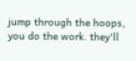jump through the hoops, you do the work. they'll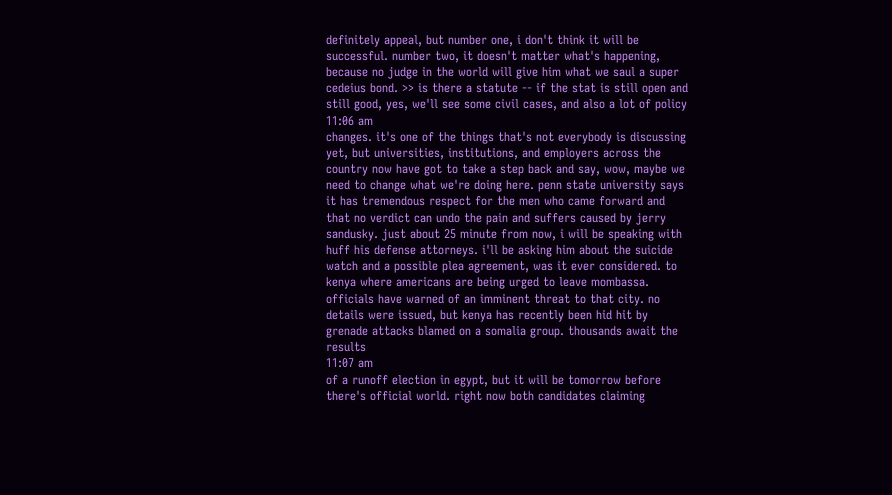definitely appeal, but number one, i don't think it will be successful. number two, it doesn't matter what's happening, because no judge in the world will give him what we saul a super cedeius bond. >> is there a statute -- if the stat is still open and still good, yes, we'll see some civil cases, and also a lot of policy
11:06 am
changes. it's one of the things that's not everybody is discussing yet, but universities, institutions, and employers across the country now have got to take a step back and say, wow, maybe we need to change what we're doing here. penn state university says it has tremendous respect for the men who came forward and that no verdict can undo the pain and suffers caused by jerry sandusky. just about 25 minute from now, i will be speaking with huff his defense attorneys. i'll be asking him about the suicide watch and a possible plea agreement, was it ever considered. to kenya where americans are being urged to leave mombassa. officials have warned of an imminent threat to that city. no details were issued, but kenya has recently been hid hit by grenade attacks blamed on a somalia group. thousands await the results
11:07 am
of a runoff election in egypt, but it will be tomorrow before there's official world. right now both candidates claiming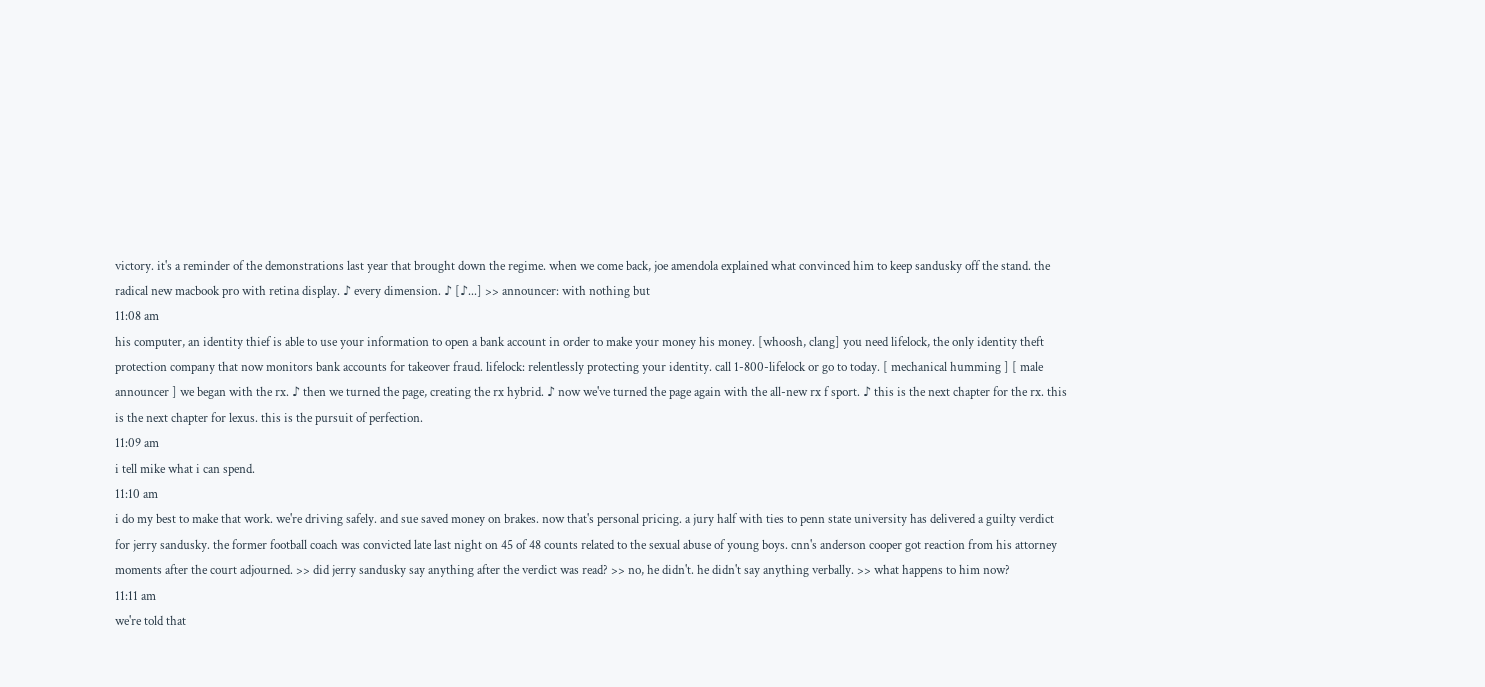victory. it's a reminder of the demonstrations last year that brought down the regime. when we come back, joe amendola explained what convinced him to keep sandusky off the stand. the radical new macbook pro with retina display. ♪ every dimension. ♪ [♪...] >> announcer: with nothing but
11:08 am
his computer, an identity thief is able to use your information to open a bank account in order to make your money his money. [whoosh, clang] you need lifelock, the only identity theft protection company that now monitors bank accounts for takeover fraud. lifelock: relentlessly protecting your identity. call 1-800-lifelock or go to today. [ mechanical humming ] [ male announcer ] we began with the rx. ♪ then we turned the page, creating the rx hybrid. ♪ now we've turned the page again with the all-new rx f sport. ♪ this is the next chapter for the rx. this is the next chapter for lexus. this is the pursuit of perfection.
11:09 am
i tell mike what i can spend.
11:10 am
i do my best to make that work. we're driving safely. and sue saved money on brakes. now that's personal pricing. a jury half with ties to penn state university has delivered a guilty verdict for jerry sandusky. the former football coach was convicted late last night on 45 of 48 counts related to the sexual abuse of young boys. cnn's anderson cooper got reaction from his attorney moments after the court adjourned. >> did jerry sandusky say anything after the verdict was read? >> no, he didn't. he didn't say anything verbally. >> what happens to him now?
11:11 am
we're told that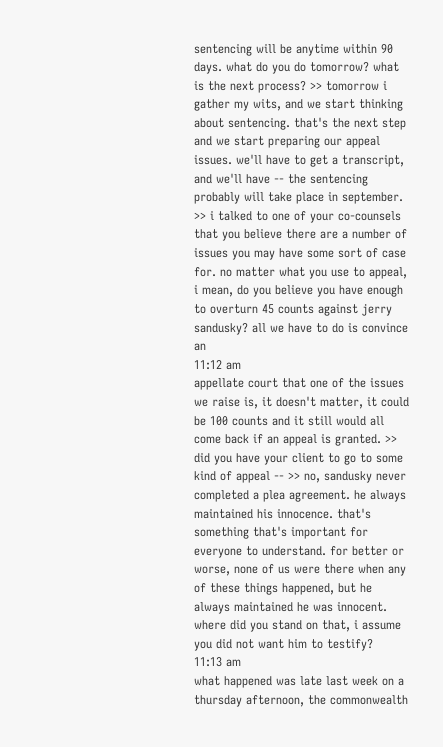sentencing will be anytime within 90 days. what do you do tomorrow? what is the next process? >> tomorrow i gather my wits, and we start thinking about sentencing. that's the next step and we start preparing our appeal issues. we'll have to get a transcript, and we'll have -- the sentencing probably will take place in september. >> i talked to one of your co-counsels that you believe there are a number of issues you may have some sort of case for. no matter what you use to appeal, i mean, do you believe you have enough to overturn 45 counts against jerry sandusky? all we have to do is convince an
11:12 am
appellate court that one of the issues we raise is, it doesn't matter, it could be 100 counts and it still would all come back if an appeal is granted. >> did you have your client to go to some kind of appeal -- >> no, sandusky never completed a plea agreement. he always maintained his innocence. that's something that's important for everyone to understand. for better or worse, none of us were there when any of these things happened, but he always maintained he was innocent. where did you stand on that, i assume you did not want him to testify?
11:13 am
what happened was late last week on a thursday afternoon, the commonwealth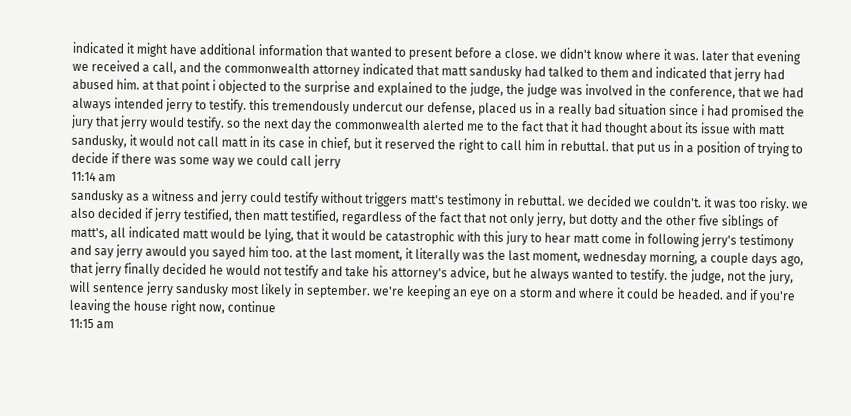indicated it might have additional information that wanted to present before a close. we didn't know where it was. later that evening we received a call, and the commonwealth attorney indicated that matt sandusky had talked to them and indicated that jerry had abused him. at that point i objected to the surprise and explained to the judge, the judge was involved in the conference, that we had always intended jerry to testify. this tremendously undercut our defense, placed us in a really bad situation since i had promised the jury that jerry would testify. so the next day the commonwealth alerted me to the fact that it had thought about its issue with matt sandusky, it would not call matt in its case in chief, but it reserved the right to call him in rebuttal. that put us in a position of trying to decide if there was some way we could call jerry
11:14 am
sandusky as a witness and jerry could testify without triggers matt's testimony in rebuttal. we decided we couldn't. it was too risky. we also decided if jerry testified, then matt testified, regardless of the fact that not only jerry, but dotty and the other five siblings of matt's, all indicated matt would be lying, that it would be catastrophic with this jury to hear matt come in following jerry's testimony and say jerry awould you sayed him too. at the last moment, it literally was the last moment, wednesday morning, a couple days ago, that jerry finally decided he would not testify and take his attorney's advice, but he always wanted to testify. the judge, not the jury, will sentence jerry sandusky most likely in september. we're keeping an eye on a storm and where it could be headed. and if you're leaving the house right now, continue
11:15 am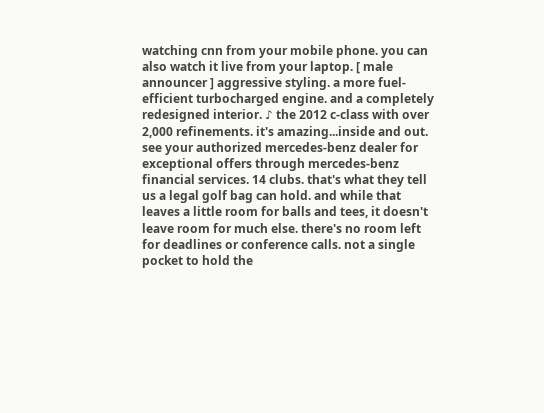watching cnn from your mobile phone. you can also watch it live from your laptop. [ male announcer ] aggressive styling. a more fuel-efficient turbocharged engine. and a completely redesigned interior. ♪ the 2012 c-class with over 2,000 refinements. it's amazing...inside and out. see your authorized mercedes-benz dealer for exceptional offers through mercedes-benz financial services. 14 clubs. that's what they tell us a legal golf bag can hold. and while that leaves a little room for balls and tees, it doesn't leave room for much else. there's no room left for deadlines or conference calls. not a single pocket to hold the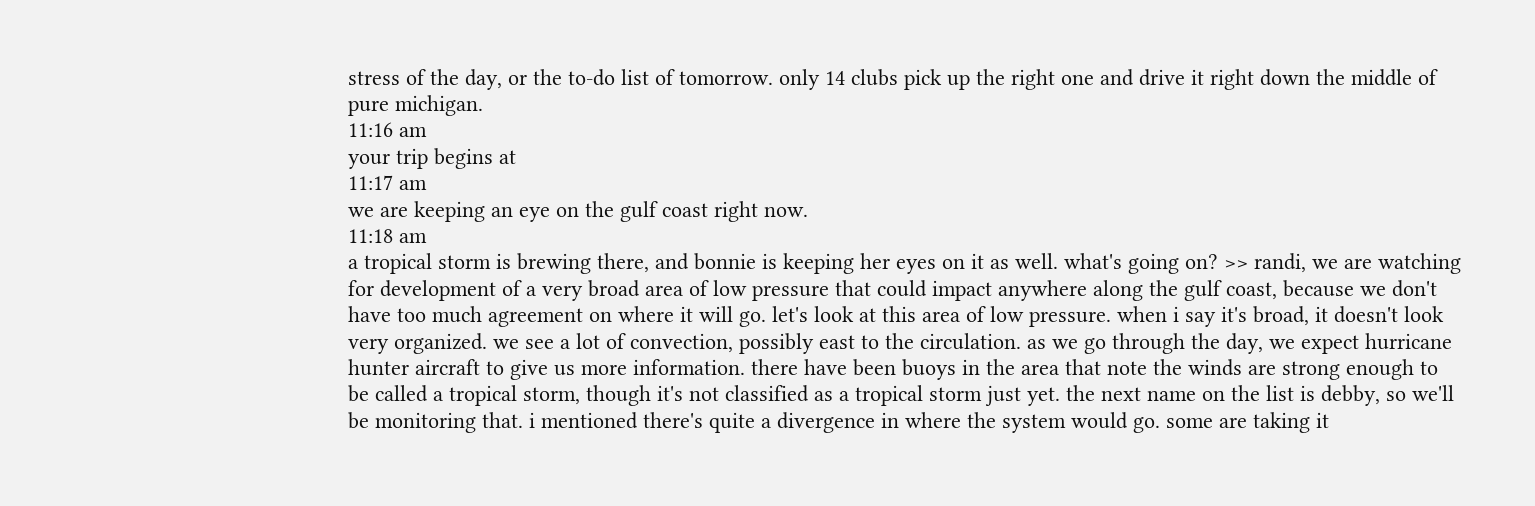stress of the day, or the to-do list of tomorrow. only 14 clubs pick up the right one and drive it right down the middle of pure michigan.
11:16 am
your trip begins at
11:17 am
we are keeping an eye on the gulf coast right now.
11:18 am
a tropical storm is brewing there, and bonnie is keeping her eyes on it as well. what's going on? >> randi, we are watching for development of a very broad area of low pressure that could impact anywhere along the gulf coast, because we don't have too much agreement on where it will go. let's look at this area of low pressure. when i say it's broad, it doesn't look very organized. we see a lot of convection, possibly east to the circulation. as we go through the day, we expect hurricane hunter aircraft to give us more information. there have been buoys in the area that note the winds are strong enough to be called a tropical storm, though it's not classified as a tropical storm just yet. the next name on the list is debby, so we'll be monitoring that. i mentioned there's quite a divergence in where the system would go. some are taking it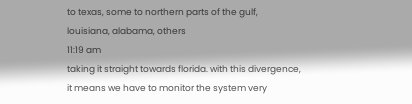to texas, some to northern parts of the gulf, louisiana, alabama, others
11:19 am
taking it straight towards florida. with this divergence, it means we have to monitor the system very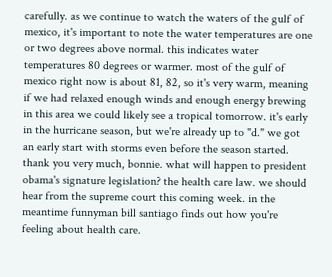carefully. as we continue to watch the waters of the gulf of mexico, it's important to note the water temperatures are one or two degrees above normal. this indicates water temperatures 80 degrees or warmer. most of the gulf of mexico right now is about 81, 82, so it's very warm, meaning if we had relaxed enough winds and enough energy brewing in this area we could likely see a tropical tomorrow. it's early in the hurricane season, but we're already up to "d." we got an early start with storms even before the season started. thank you very much, bonnie. what will happen to president obama's signature legislation? the health care law. we should hear from the supreme court this coming week. in the meantime funnyman bill santiago finds out how you're feeling about health care.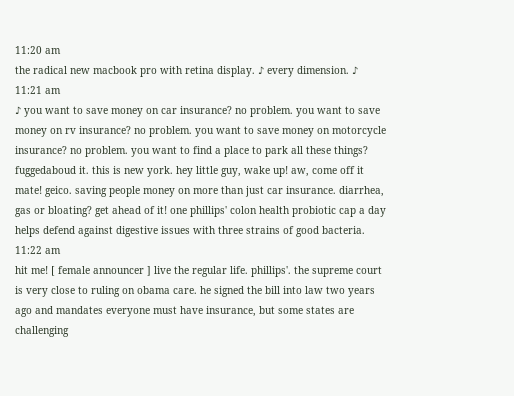11:20 am
the radical new macbook pro with retina display. ♪ every dimension. ♪
11:21 am
♪ you want to save money on car insurance? no problem. you want to save money on rv insurance? no problem. you want to save money on motorcycle insurance? no problem. you want to find a place to park all these things? fuggedaboud it. this is new york. hey little guy, wake up! aw, come off it mate! geico. saving people money on more than just car insurance. diarrhea, gas or bloating? get ahead of it! one phillips' colon health probiotic cap a day helps defend against digestive issues with three strains of good bacteria.
11:22 am
hit me! [ female announcer ] live the regular life. phillips'. the supreme court is very close to ruling on obama care. he signed the bill into law two years ago and mandates everyone must have insurance, but some states are challenging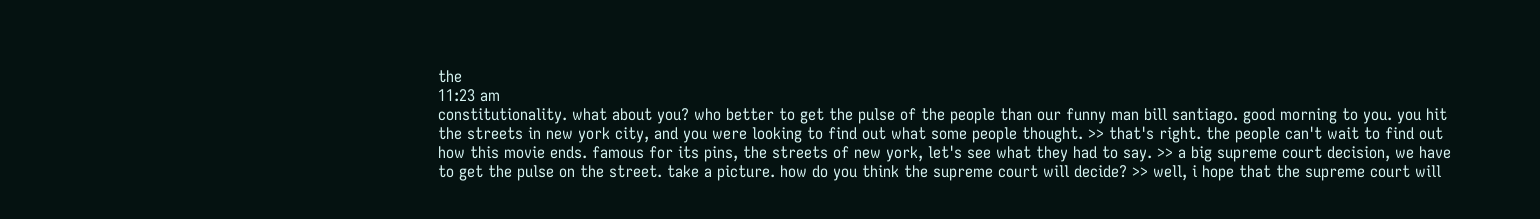the
11:23 am
constitutionality. what about you? who better to get the pulse of the people than our funny man bill santiago. good morning to you. you hit the streets in new york city, and you were looking to find out what some people thought. >> that's right. the people can't wait to find out how this movie ends. famous for its pins, the streets of new york, let's see what they had to say. >> a big supreme court decision, we have to get the pulse on the street. take a picture. how do you think the supreme court will decide? >> well, i hope that the supreme court will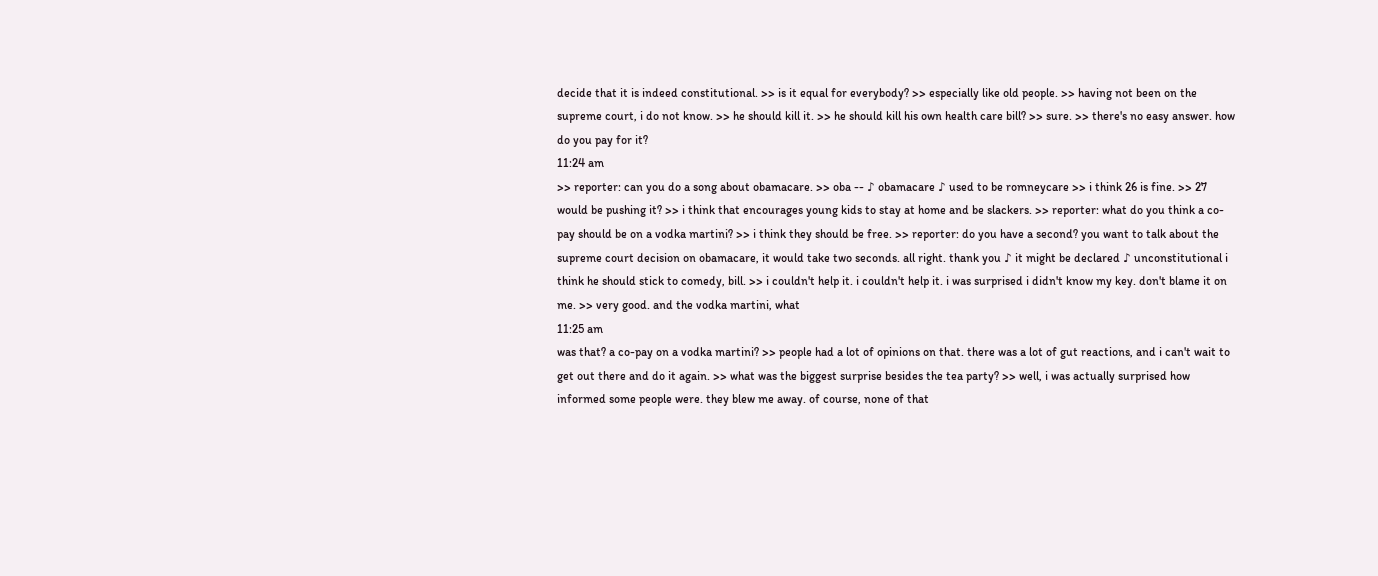decide that it is indeed constitutional. >> is it equal for everybody? >> especially like old people. >> having not been on the supreme court, i do not know. >> he should kill it. >> he should kill his own health care bill? >> sure. >> there's no easy answer. how do you pay for it?
11:24 am
>> reporter: can you do a song about obamacare. >> oba -- ♪ obamacare ♪ used to be romneycare >> i think 26 is fine. >> 27 would be pushing it? >> i think that encourages young kids to stay at home and be slackers. >> reporter: what do you think a co-pay should be on a vodka martini? >> i think they should be free. >> reporter: do you have a second? you want to talk about the supreme court decision on obamacare, it would take two seconds. all right. thank you ♪ it might be declared ♪ unconstitutional i think he should stick to comedy, bill. >> i couldn't help it. i couldn't help it. i was surprised i didn't know my key. don't blame it on me. >> very good. and the vodka martini, what
11:25 am
was that? a co-pay on a vodka martini? >> people had a lot of opinions on that. there was a lot of gut reactions, and i can't wait to get out there and do it again. >> what was the biggest surprise besides the tea party? >> well, i was actually surprised how informed some people were. they blew me away. of course, none of that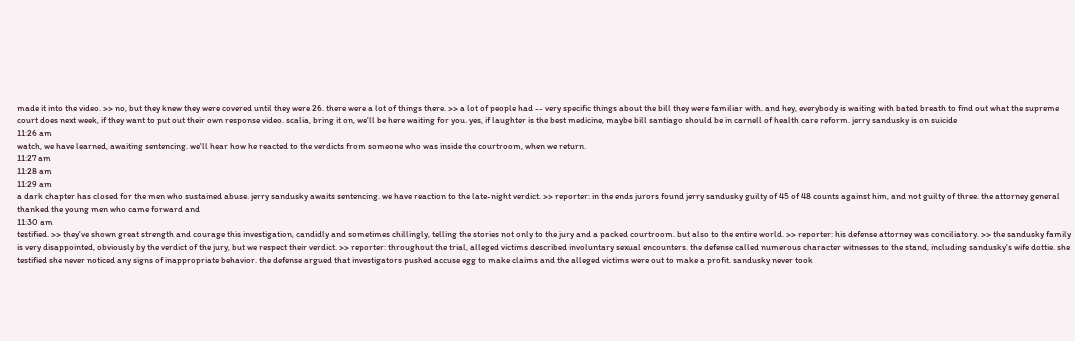made it into the video. >> no, but they knew they were covered until they were 26. there were a lot of things there. >> a lot of people had -- very specific things about the bill they were familiar with. and hey, everybody is waiting with bated breath to find out what the supreme court does next week, if they want to put out their own response video. scalia, bring it on, we'll be here waiting for you. yes, if laughter is the best medicine, maybe bill santiago should be in carnell of health care reform. jerry sandusky is on suicide
11:26 am
watch, we have learned, awaiting sentencing. we'll hear how he reacted to the verdicts from someone who was inside the courtroom, when we return.
11:27 am
11:28 am
11:29 am
a dark chapter has closed for the men who sustained abuse. jerry sandusky awaits sentencing. we have reaction to the late-night verdict. >> reporter: in the ends jurors found jerry sandusky guilty of 45 of 48 counts against him, and not guilty of three. the attorney general thanked the young men who came forward and
11:30 am
testified. >> they've shown great strength and courage this investigation, candidly and sometimes chillingly, telling the stories not only to the jury and a packed courtroom. but also to the entire world. >> reporter: his defense attorney was conciliatory. >> the sandusky family is very disappointed, obviously by the verdict of the jury, but we respect their verdict. >> reporter: throughout the trial, alleged victims described involuntary sexual encounters. the defense called numerous character witnesses to the stand, including sandusky's wife dottie. she testified she never noticed any signs of inappropriate behavior. the defense argued that investigators pushed accuse egg to make claims and the alleged victims were out to make a profit. sandusky never took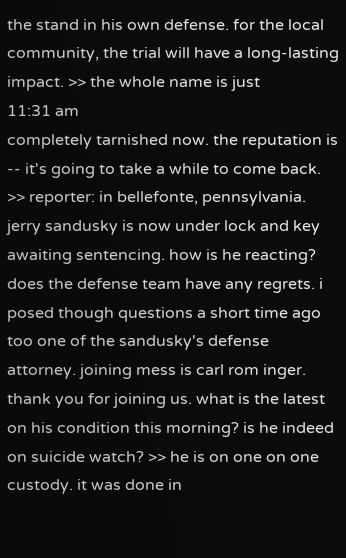the stand in his own defense. for the local community, the trial will have a long-lasting impact. >> the whole name is just
11:31 am
completely tarnished now. the reputation is -- it's going to take a while to come back. >> reporter: in bellefonte, pennsylvania. jerry sandusky is now under lock and key awaiting sentencing. how is he reacting? does the defense team have any regrets. i posed though questions a short time ago too one of the sandusky's defense attorney. joining mess is carl rom inger. thank you for joining us. what is the latest on his condition this morning? is he indeed on suicide watch? >> he is on one on one custody. it was done in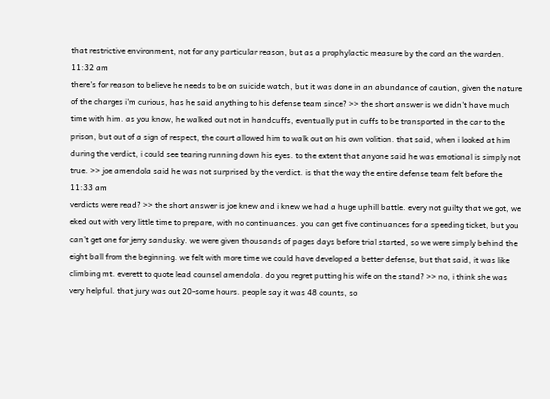that restrictive environment, not for any particular reason, but as a prophylactic measure by the cord an the warden.
11:32 am
there's for reason to believe he needs to be on suicide watch, but it was done in an abundance of caution, given the nature of the charges i'm curious, has he said anything to his defense team since? >> the short answer is we didn't have much time with him. as you know, he walked out not in handcuffs, eventually put in cuffs to be transported in the car to the prison, but out of a sign of respect, the court allowed him to walk out on his own volition. that said, when i looked at him during the verdict, i could see tearing running down his eyes. to the extent that anyone said he was emotional is simply not true. >> joe amendola said he was not surprised by the verdict. is that the way the entire defense team felt before the
11:33 am
verdicts were read? >> the short answer is joe knew and i knew we had a huge uphill battle. every not guilty that we got, we eked out with very little time to prepare, with no continuances. you can get five continuances for a speeding ticket, but you can't get one for jerry sandusky. we were given thousands of pages days before trial started, so we were simply behind the eight ball from the beginning. we felt with more time we could have developed a better defense, but that said, it was like climbing mt. everett to quote lead counsel amendola. do you regret putting his wife on the stand? >> no, i think she was very helpful. that jury was out 20-some hours. people say it was 48 counts, so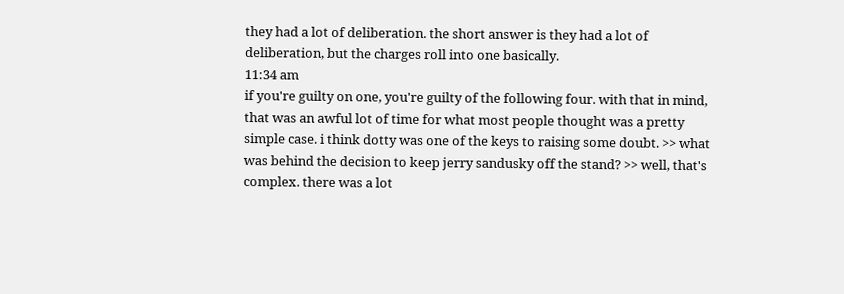they had a lot of deliberation. the short answer is they had a lot of deliberation, but the charges roll into one basically.
11:34 am
if you're guilty on one, you're guilty of the following four. with that in mind, that was an awful lot of time for what most people thought was a pretty simple case. i think dotty was one of the keys to raising some doubt. >> what was behind the decision to keep jerry sandusky off the stand? >> well, that's complex. there was a lot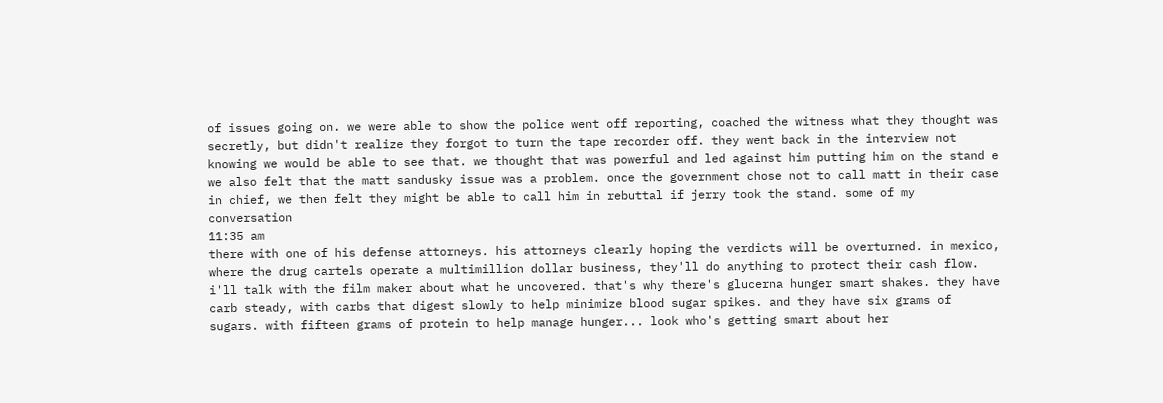of issues going on. we were able to show the police went off reporting, coached the witness what they thought was secretly, but didn't realize they forgot to turn the tape recorder off. they went back in the interview not knowing we would be able to see that. we thought that was powerful and led against him putting him on the stand e we also felt that the matt sandusky issue was a problem. once the government chose not to call matt in their case in chief, we then felt they might be able to call him in rebuttal if jerry took the stand. some of my conversation
11:35 am
there with one of his defense attorneys. his attorneys clearly hoping the verdicts will be overturned. in mexico, where the drug cartels operate a multimillion dollar business, they'll do anything to protect their cash flow. i'll talk with the film maker about what he uncovered. that's why there's glucerna hunger smart shakes. they have carb steady, with carbs that digest slowly to help minimize blood sugar spikes. and they have six grams of sugars. with fifteen grams of protein to help manage hunger... look who's getting smart about her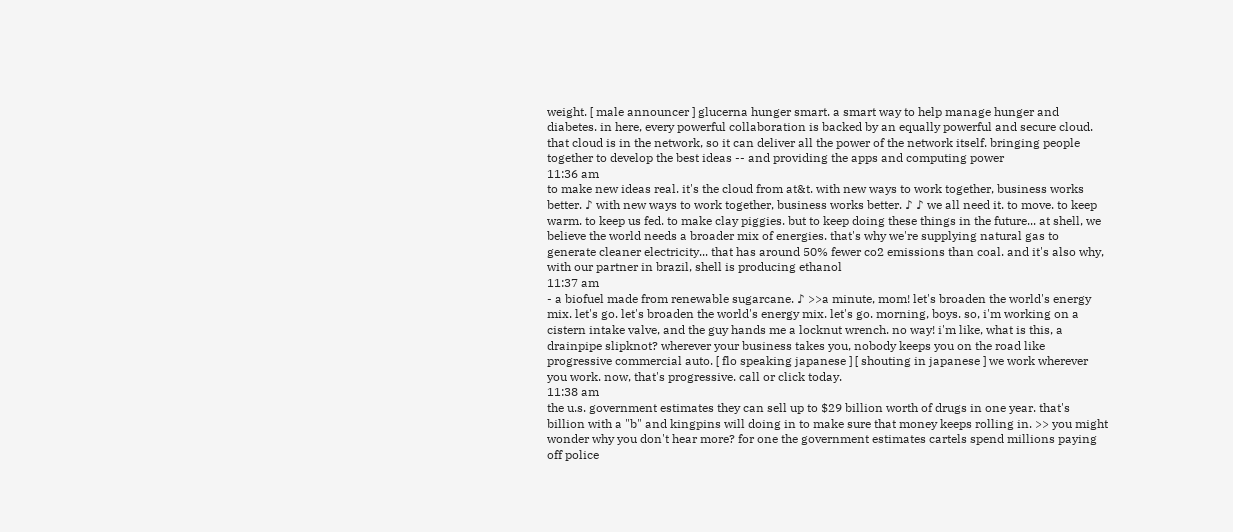weight. [ male announcer ] glucerna hunger smart. a smart way to help manage hunger and diabetes. in here, every powerful collaboration is backed by an equally powerful and secure cloud. that cloud is in the network, so it can deliver all the power of the network itself. bringing people together to develop the best ideas -- and providing the apps and computing power
11:36 am
to make new ideas real. it's the cloud from at&t. with new ways to work together, business works better. ♪ with new ways to work together, business works better. ♪ ♪ we all need it. to move. to keep warm. to keep us fed. to make clay piggies. but to keep doing these things in the future... at shell, we believe the world needs a broader mix of energies. that's why we're supplying natural gas to generate cleaner electricity... that has around 50% fewer co2 emissions than coal. and it's also why, with our partner in brazil, shell is producing ethanol
11:37 am
- a biofuel made from renewable sugarcane. ♪ >>a minute, mom! let's broaden the world's energy mix. let's go. let's broaden the world's energy mix. let's go. morning, boys. so, i'm working on a cistern intake valve, and the guy hands me a locknut wrench. no way! i'm like, what is this, a drainpipe slipknot? wherever your business takes you, nobody keeps you on the road like progressive commercial auto. [ flo speaking japanese ] [ shouting in japanese ] we work wherever you work. now, that's progressive. call or click today.
11:38 am
the u.s. government estimates they can sell up to $29 billion worth of drugs in one year. that's billion with a "b" and kingpins will doing in to make sure that money keeps rolling in. >> you might wonder why you don't hear more? for one the government estimates cartels spend millions paying off police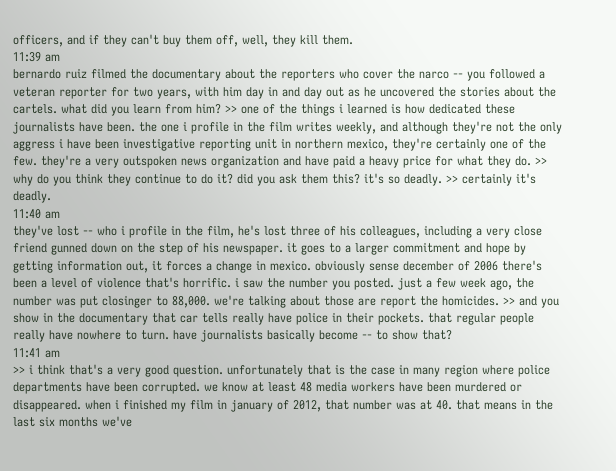officers, and if they can't buy them off, well, they kill them.
11:39 am
bernardo ruiz filmed the documentary about the reporters who cover the narco -- you followed a veteran reporter for two years, with him day in and day out as he uncovered the stories about the cartels. what did you learn from him? >> one of the things i learned is how dedicated these journalists have been. the one i profile in the film writes weekly, and although they're not the only aggress i have been investigative reporting unit in northern mexico, they're certainly one of the few. they're a very outspoken news organization and have paid a heavy price for what they do. >> why do you think they continue to do it? did you ask them this? it's so deadly. >> certainly it's deadly.
11:40 am
they've lost -- who i profile in the film, he's lost three of his colleagues, including a very close friend gunned down on the step of his newspaper. it goes to a larger commitment and hope by getting information out, it forces a change in mexico. obviously sense december of 2006 there's been a level of violence that's horrific. i saw the number you posted. just a few week ago, the number was put closinger to 88,000. we're talking about those are report the homicides. >> and you show in the documentary that car tells really have police in their pockets. that regular people really have nowhere to turn. have journalists basically become -- to show that?
11:41 am
>> i think that's a very good question. unfortunately that is the case in many region where police departments have been corrupted. we know at least 48 media workers have been murdered or disappeared. when i finished my film in january of 2012, that number was at 40. that means in the last six months we've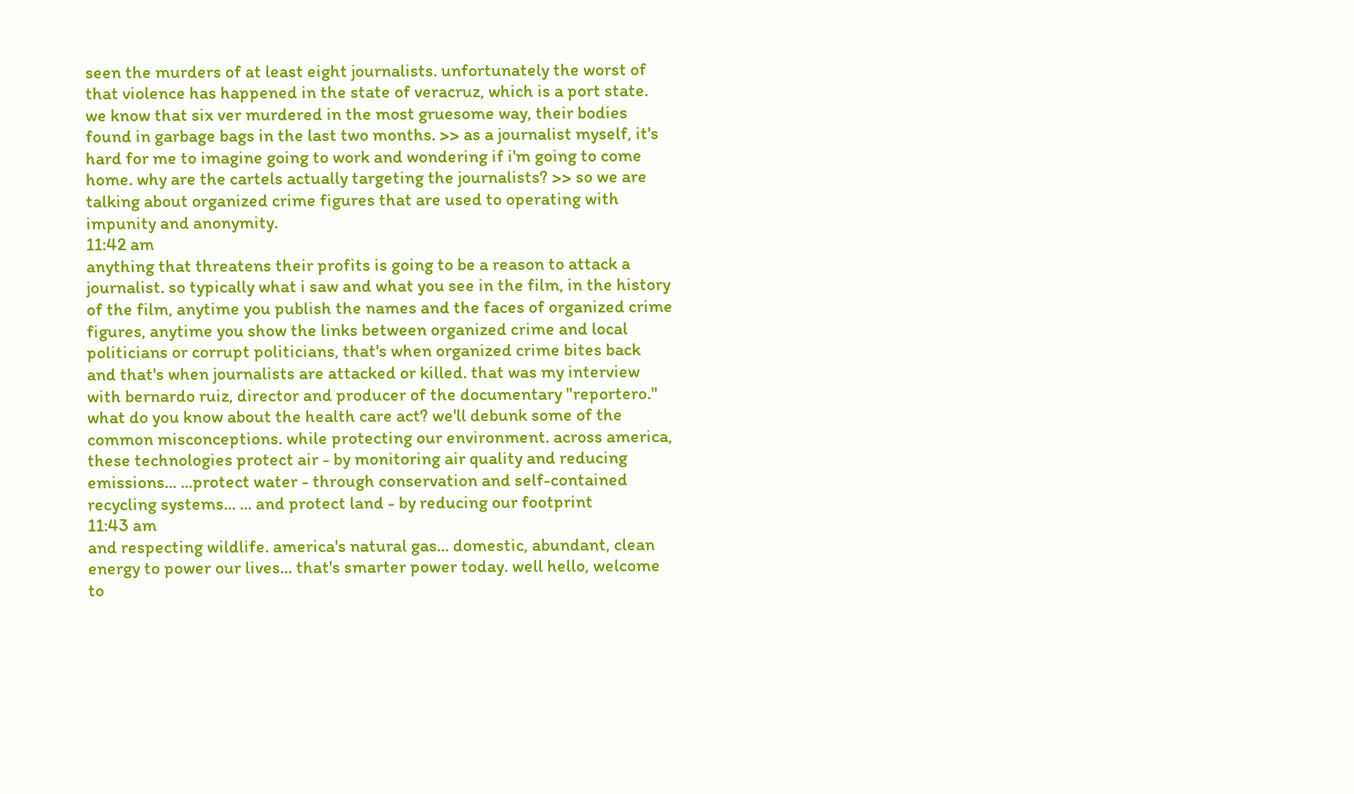seen the murders of at least eight journalists. unfortunately the worst of that violence has happened in the state of veracruz, which is a port state. we know that six ver murdered in the most gruesome way, their bodies found in garbage bags in the last two months. >> as a journalist myself, it's hard for me to imagine going to work and wondering if i'm going to come home. why are the cartels actually targeting the journalists? >> so we are talking about organized crime figures that are used to operating with impunity and anonymity.
11:42 am
anything that threatens their profits is going to be a reason to attack a journalist. so typically what i saw and what you see in the film, in the history of the film, anytime you publish the names and the faces of organized crime figures, anytime you show the links between organized crime and local politicians or corrupt politicians, that's when organized crime bites back and that's when journalists are attacked or killed. that was my interview with bernardo ruiz, director and producer of the documentary "reportero." what do you know about the health care act? we'll debunk some of the common misconceptions. while protecting our environment. across america, these technologies protect air - by monitoring air quality and reducing emissions... ...protect water - through conservation and self-contained recycling systems... ... and protect land - by reducing our footprint
11:43 am
and respecting wildlife. america's natural gas... domestic, abundant, clean energy to power our lives... that's smarter power today. well hello, welcome to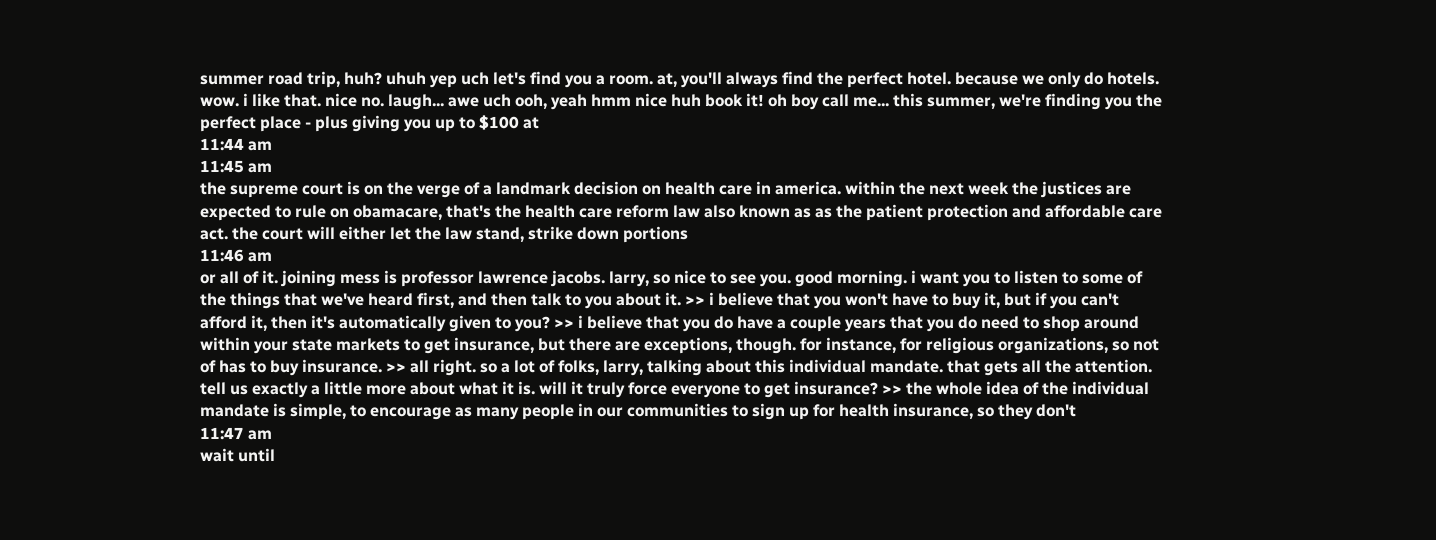summer road trip, huh? uhuh yep uch let's find you a room. at, you'll always find the perfect hotel. because we only do hotels. wow. i like that. nice no. laugh... awe uch ooh, yeah hmm nice huh book it! oh boy call me... this summer, we're finding you the perfect place - plus giving you up to $100 at
11:44 am
11:45 am
the supreme court is on the verge of a landmark decision on health care in america. within the next week the justices are expected to rule on obamacare, that's the health care reform law also known as as the patient protection and affordable care act. the court will either let the law stand, strike down portions
11:46 am
or all of it. joining mess is professor lawrence jacobs. larry, so nice to see you. good morning. i want you to listen to some of the things that we've heard first, and then talk to you about it. >> i believe that you won't have to buy it, but if you can't afford it, then it's automatically given to you? >> i believe that you do have a couple years that you do need to shop around within your state markets to get insurance, but there are exceptions, though. for instance, for religious organizations, so not of has to buy insurance. >> all right. so a lot of folks, larry, talking about this individual mandate. that gets all the attention. tell us exactly a little more about what it is. will it truly force everyone to get insurance? >> the whole idea of the individual mandate is simple, to encourage as many people in our communities to sign up for health insurance, so they don't
11:47 am
wait until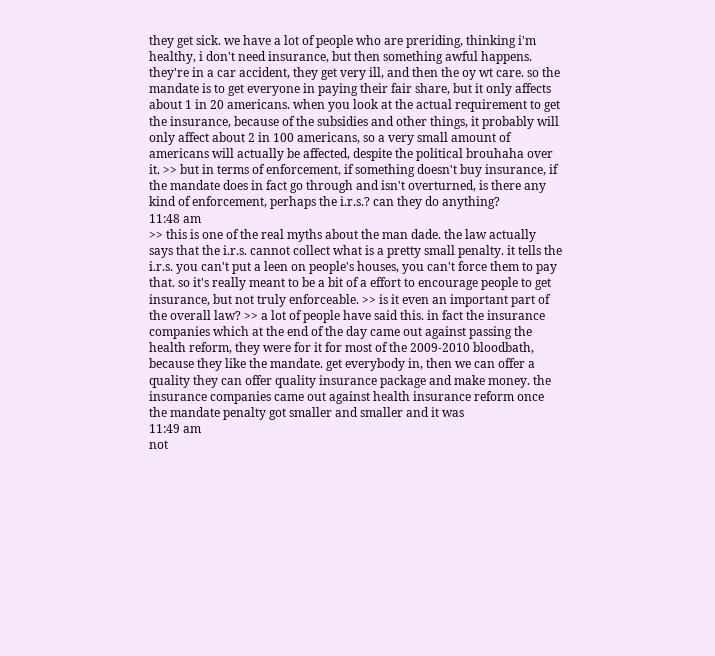they get sick. we have a lot of people who are preriding, thinking i'm healthy, i don't need insurance, but then something awful happens. they're in a car accident, they get very ill, and then the oy wt care. so the mandate is to get everyone in paying their fair share, but it only affects about 1 in 20 americans. when you look at the actual requirement to get the insurance, because of the subsidies and other things, it probably will only affect about 2 in 100 americans, so a very small amount of americans will actually be affected, despite the political brouhaha over it. >> but in terms of enforcement, if something doesn't buy insurance, if the mandate does in fact go through and isn't overturned, is there any kind of enforcement, perhaps the i.r.s.? can they do anything?
11:48 am
>> this is one of the real myths about the man dade. the law actually says that the i.r.s. cannot collect what is a pretty small penalty. it tells the i.r.s. you can't put a leen on people's houses, you can't force them to pay that. so it's really meant to be a bit of a effort to encourage people to get insurance, but not truly enforceable. >> is it even an important part of the overall law? >> a lot of people have said this. in fact the insurance companies which at the end of the day came out against passing the health reform, they were for it for most of the 2009-2010 bloodbath, because they like the mandate. get everybody in, then we can offer a quality they can offer quality insurance package and make money. the insurance companies came out against health insurance reform once the mandate penalty got smaller and smaller and it was
11:49 am
not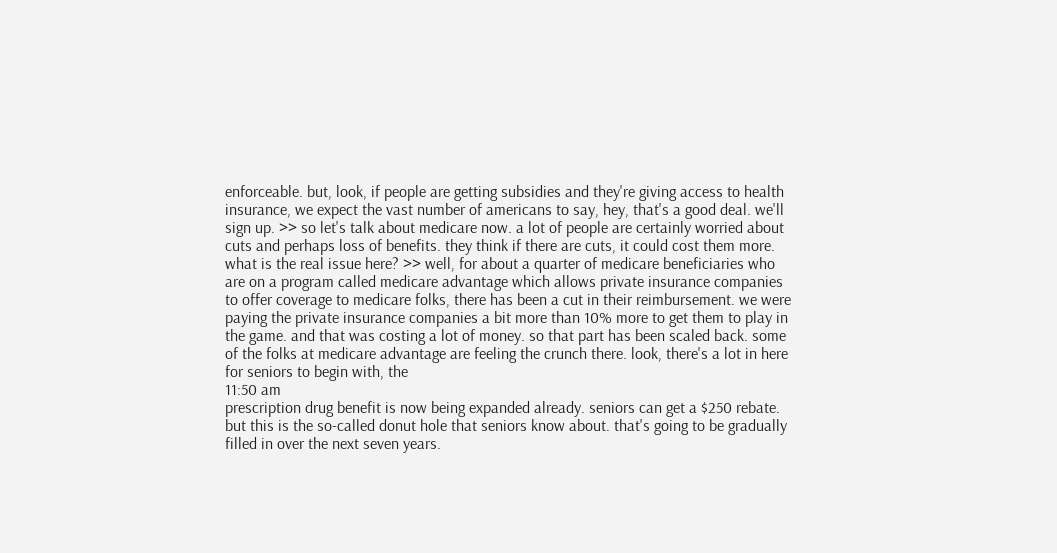enforceable. but, look, if people are getting subsidies and they're giving access to health insurance, we expect the vast number of americans to say, hey, that's a good deal. we'll sign up. >> so let's talk about medicare now. a lot of people are certainly worried about cuts and perhaps loss of benefits. they think if there are cuts, it could cost them more. what is the real issue here? >> well, for about a quarter of medicare beneficiaries who are on a program called medicare advantage which allows private insurance companies to offer coverage to medicare folks, there has been a cut in their reimbursement. we were paying the private insurance companies a bit more than 10% more to get them to play in the game. and that was costing a lot of money. so that part has been scaled back. some of the folks at medicare advantage are feeling the crunch there. look, there's a lot in here for seniors to begin with, the
11:50 am
prescription drug benefit is now being expanded already. seniors can get a $250 rebate. but this is the so-called donut hole that seniors know about. that's going to be gradually filled in over the next seven years.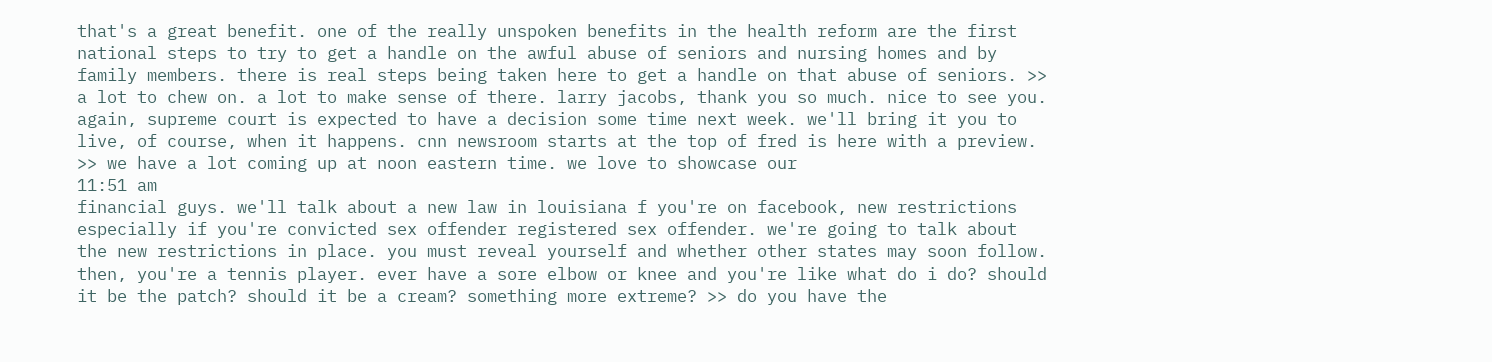that's a great benefit. one of the really unspoken benefits in the health reform are the first national steps to try to get a handle on the awful abuse of seniors and nursing homes and by family members. there is real steps being taken here to get a handle on that abuse of seniors. >> a lot to chew on. a lot to make sense of there. larry jacobs, thank you so much. nice to see you. again, supreme court is expected to have a decision some time next week. we'll bring it you to live, of course, when it happens. cnn newsroom starts at the top of fred is here with a preview. >> we have a lot coming up at noon eastern time. we love to showcase our
11:51 am
financial guys. we'll talk about a new law in louisiana f you're on facebook, new restrictions especially if you're convicted sex offender registered sex offender. we're going to talk about the new restrictions in place. you must reveal yourself and whether other states may soon follow. then, you're a tennis player. ever have a sore elbow or knee and you're like what do i do? should it be the patch? should it be a cream? something more extreme? >> do you have the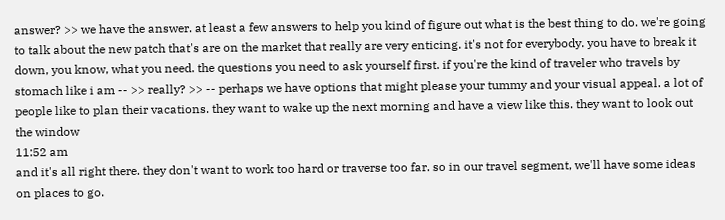answer? >> we have the answer. at least a few answers to help you kind of figure out what is the best thing to do. we're going to talk about the new patch that's are on the market that really are very enticing. it's not for everybody. you have to break it down, you know, what you need. the questions you need to ask yourself first. if you're the kind of traveler who travels by stomach like i am -- >> really? >> -- perhaps we have options that might please your tummy and your visual appeal. a lot of people like to plan their vacations. they want to wake up the next morning and have a view like this. they want to look out the window
11:52 am
and it's all right there. they don't want to work too hard or traverse too far. so in our travel segment, we'll have some ideas on places to go.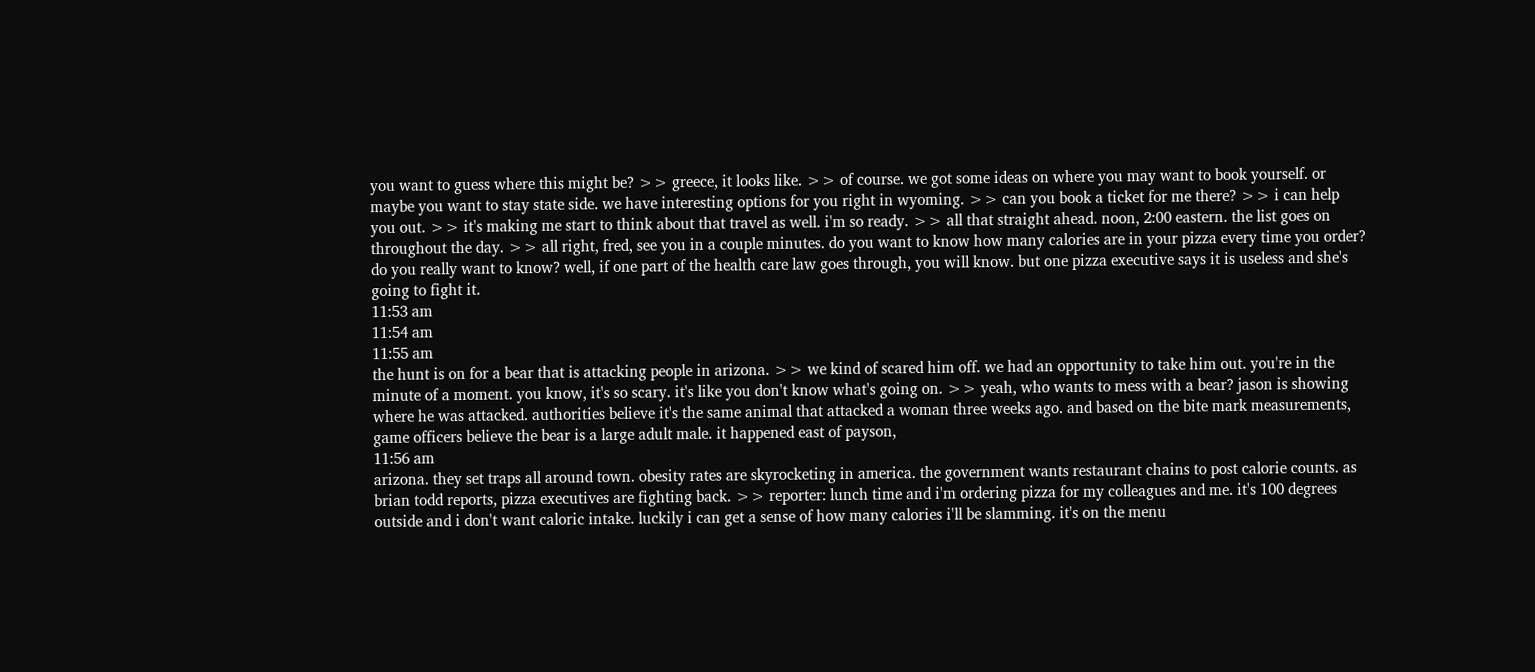you want to guess where this might be? >> greece, it looks like. >> of course. we got some ideas on where you may want to book yourself. or maybe you want to stay state side. we have interesting options for you right in wyoming. >> can you book a ticket for me there? >> i can help you out. >> it's making me start to think about that travel as well. i'm so ready. >> all that straight ahead. noon, 2:00 eastern. the list goes on throughout the day. >> all right, fred, see you in a couple minutes. do you want to know how many calories are in your pizza every time you order? do you really want to know? well, if one part of the health care law goes through, you will know. but one pizza executive says it is useless and she's going to fight it.
11:53 am
11:54 am
11:55 am
the hunt is on for a bear that is attacking people in arizona. >> we kind of scared him off. we had an opportunity to take him out. you're in the minute of a moment. you know, it's so scary. it's like you don't know what's going on. >> yeah, who wants to mess with a bear? jason is showing where he was attacked. authorities believe it's the same animal that attacked a woman three weeks ago. and based on the bite mark measurements, game officers believe the bear is a large adult male. it happened east of payson,
11:56 am
arizona. they set traps all around town. obesity rates are skyrocketing in america. the government wants restaurant chains to post calorie counts. as brian todd reports, pizza executives are fighting back. >> reporter: lunch time and i'm ordering pizza for my colleagues and me. it's 100 degrees outside and i don't want caloric intake. luckily i can get a sense of how many calories i'll be slamming. it's on the menu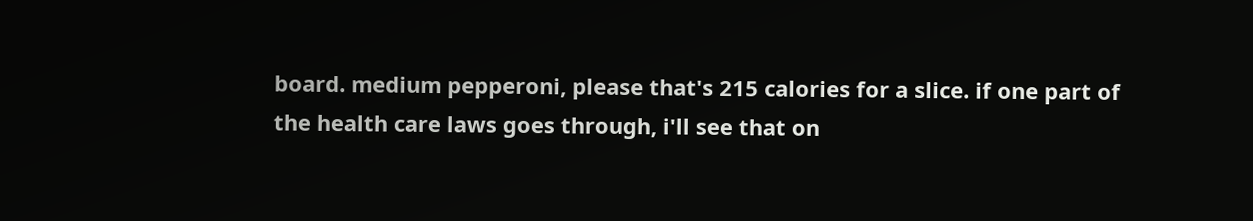board. medium pepperoni, please that's 215 calories for a slice. if one part of the health care laws goes through, i'll see that on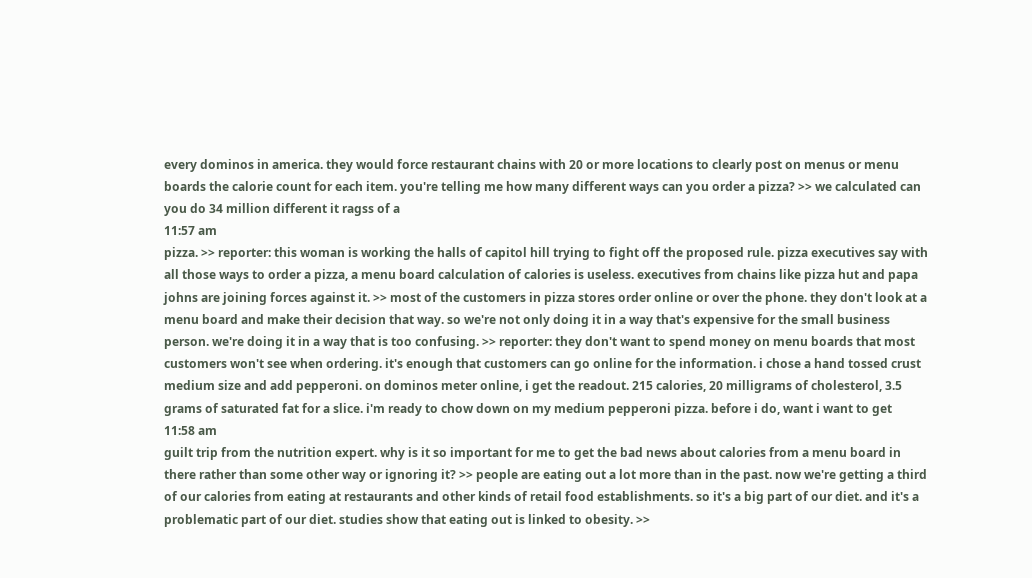every dominos in america. they would force restaurant chains with 20 or more locations to clearly post on menus or menu boards the calorie count for each item. you're telling me how many different ways can you order a pizza? >> we calculated can you do 34 million different it ragss of a
11:57 am
pizza. >> reporter: this woman is working the halls of capitol hill trying to fight off the proposed rule. pizza executives say with all those ways to order a pizza, a menu board calculation of calories is useless. executives from chains like pizza hut and papa johns are joining forces against it. >> most of the customers in pizza stores order online or over the phone. they don't look at a menu board and make their decision that way. so we're not only doing it in a way that's expensive for the small business person. we're doing it in a way that is too confusing. >> reporter: they don't want to spend money on menu boards that most customers won't see when ordering. it's enough that customers can go online for the information. i chose a hand tossed crust medium size and add pepperoni. on dominos meter online, i get the readout. 215 calories, 20 milligrams of cholesterol, 3.5 grams of saturated fat for a slice. i'm ready to chow down on my medium pepperoni pizza. before i do, want i want to get
11:58 am
guilt trip from the nutrition expert. why is it so important for me to get the bad news about calories from a menu board in there rather than some other way or ignoring it? >> people are eating out a lot more than in the past. now we're getting a third of our calories from eating at restaurants and other kinds of retail food establishments. so it's a big part of our diet. and it's a problematic part of our diet. studies show that eating out is linked to obesity. >>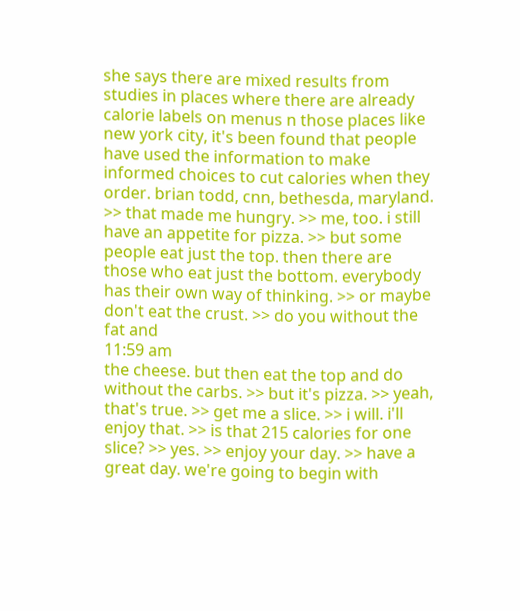she says there are mixed results from studies in places where there are already calorie labels on menus n those places like new york city, it's been found that people have used the information to make informed choices to cut calories when they order. brian todd, cnn, bethesda, maryland. >> that made me hungry. >> me, too. i still have an appetite for pizza. >> but some people eat just the top. then there are those who eat just the bottom. everybody has their own way of thinking. >> or maybe don't eat the crust. >> do you without the fat and
11:59 am
the cheese. but then eat the top and do without the carbs. >> but it's pizza. >> yeah, that's true. >> get me a slice. >> i will. i'll enjoy that. >> is that 215 calories for one slice? >> yes. >> enjoy your day. >> have a great day. we're going to begin with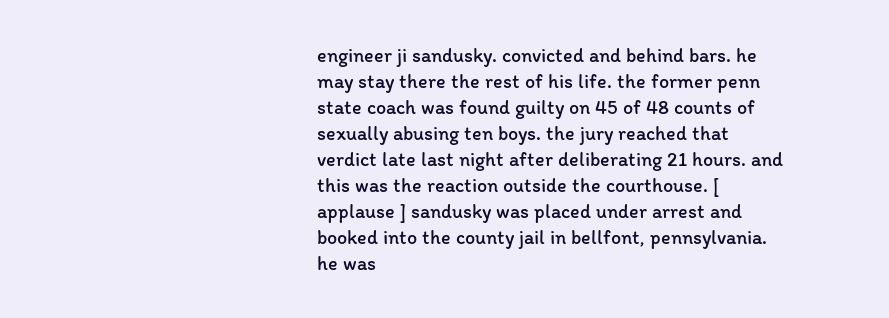engineer ji sandusky. convicted and behind bars. he may stay there the rest of his life. the former penn state coach was found guilty on 45 of 48 counts of sexually abusing ten boys. the jury reached that verdict late last night after deliberating 21 hours. and this was the reaction outside the courthouse. [ applause ] sandusky was placed under arrest and booked into the county jail in bellfont, pennsylvania. he was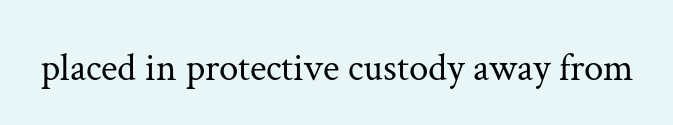placed in protective custody away from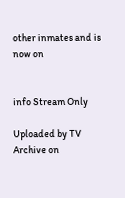other inmates and is now on


info Stream Only

Uploaded by TV Archive on